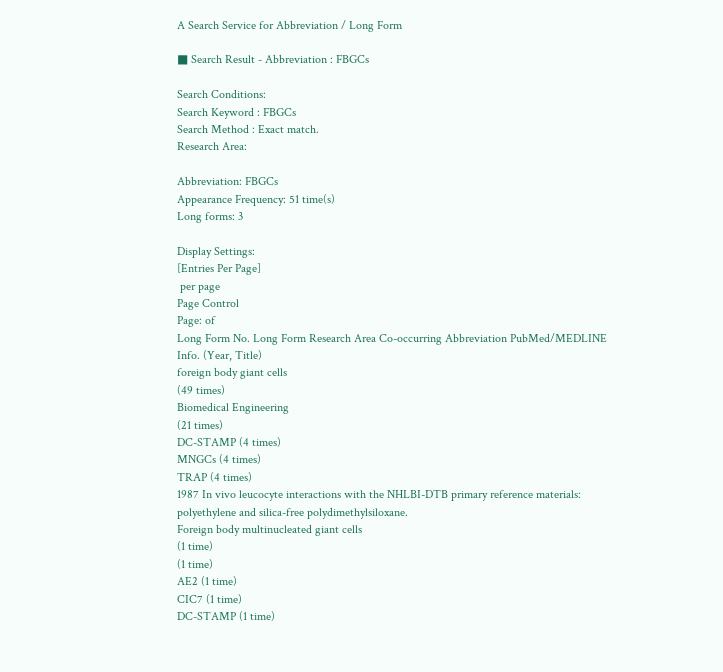A Search Service for Abbreviation / Long Form

■ Search Result - Abbreviation : FBGCs

Search Conditions:
Search Keyword : FBGCs
Search Method : Exact match.
Research Area:

Abbreviation: FBGCs
Appearance Frequency: 51 time(s)
Long forms: 3

Display Settings:
[Entries Per Page]
 per page
Page Control
Page: of
Long Form No. Long Form Research Area Co-occurring Abbreviation PubMed/MEDLINE Info. (Year, Title)
foreign body giant cells
(49 times)
Biomedical Engineering
(21 times)
DC-STAMP (4 times)
MNGCs (4 times)
TRAP (4 times)
1987 In vivo leucocyte interactions with the NHLBI-DTB primary reference materials: polyethylene and silica-free polydimethylsiloxane.
Foreign body multinucleated giant cells
(1 time)
(1 time)
AE2 (1 time)
CIC7 (1 time)
DC-STAMP (1 time)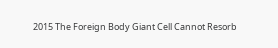2015 The Foreign Body Giant Cell Cannot Resorb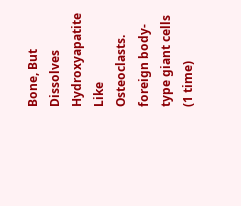Bone, But Dissolves Hydroxyapatite Like Osteoclasts.
foreign body-type giant cells
(1 time)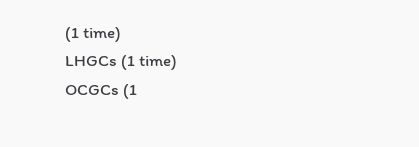(1 time)
LHGCs (1 time)
OCGCs (1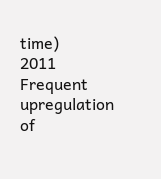time)
2011 Frequent upregulation of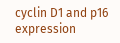cyclin D1 and p16 expression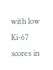with low Ki-67 scores in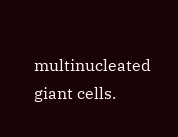multinucleated giant cells.